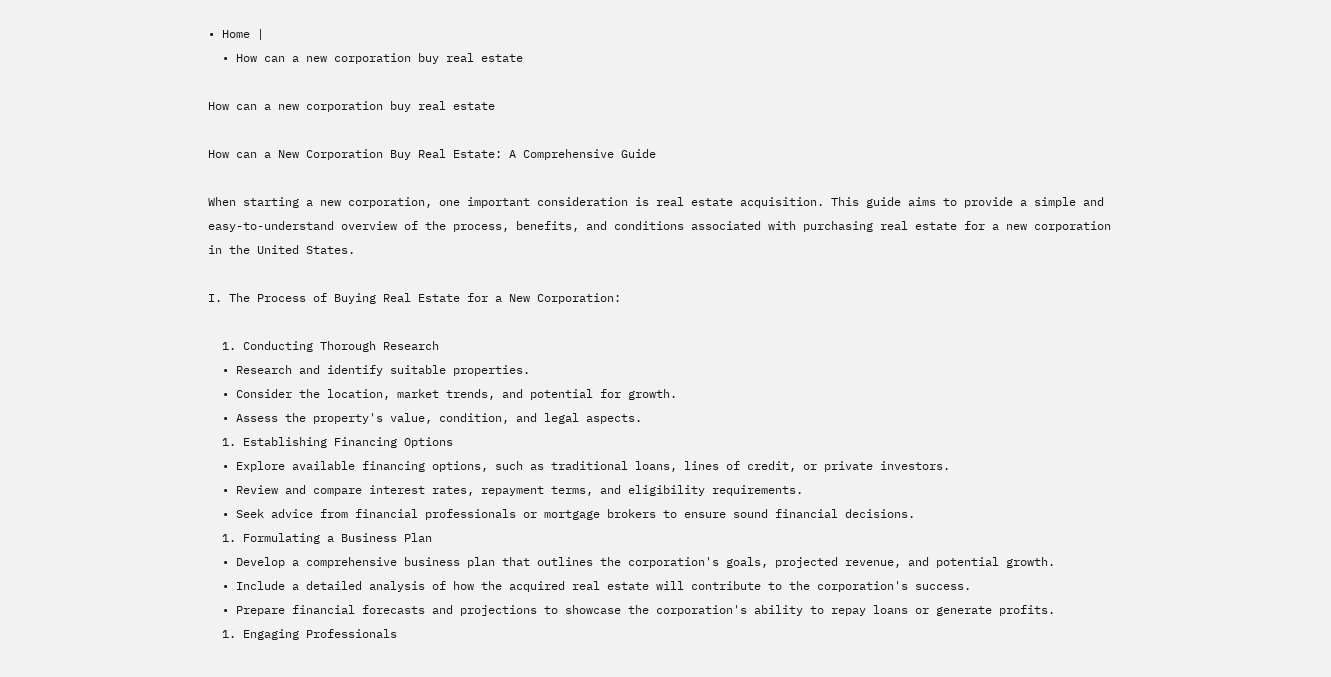• Home |
  • How can a new corporation buy real estate

How can a new corporation buy real estate

How can a New Corporation Buy Real Estate: A Comprehensive Guide

When starting a new corporation, one important consideration is real estate acquisition. This guide aims to provide a simple and easy-to-understand overview of the process, benefits, and conditions associated with purchasing real estate for a new corporation in the United States.

I. The Process of Buying Real Estate for a New Corporation:

  1. Conducting Thorough Research
  • Research and identify suitable properties.
  • Consider the location, market trends, and potential for growth.
  • Assess the property's value, condition, and legal aspects.
  1. Establishing Financing Options
  • Explore available financing options, such as traditional loans, lines of credit, or private investors.
  • Review and compare interest rates, repayment terms, and eligibility requirements.
  • Seek advice from financial professionals or mortgage brokers to ensure sound financial decisions.
  1. Formulating a Business Plan
  • Develop a comprehensive business plan that outlines the corporation's goals, projected revenue, and potential growth.
  • Include a detailed analysis of how the acquired real estate will contribute to the corporation's success.
  • Prepare financial forecasts and projections to showcase the corporation's ability to repay loans or generate profits.
  1. Engaging Professionals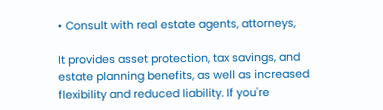• Consult with real estate agents, attorneys,

It provides asset protection, tax savings, and estate planning benefits, as well as increased flexibility and reduced liability. If you're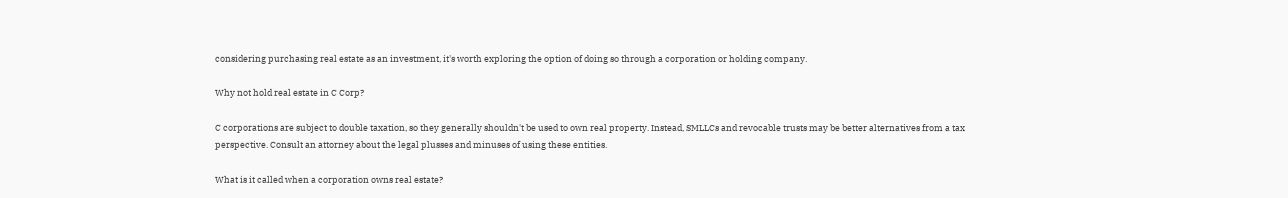considering purchasing real estate as an investment, it's worth exploring the option of doing so through a corporation or holding company.

Why not hold real estate in C Corp?

C corporations are subject to double taxation, so they generally shouldn't be used to own real property. Instead, SMLLCs and revocable trusts may be better alternatives from a tax perspective. Consult an attorney about the legal plusses and minuses of using these entities.

What is it called when a corporation owns real estate?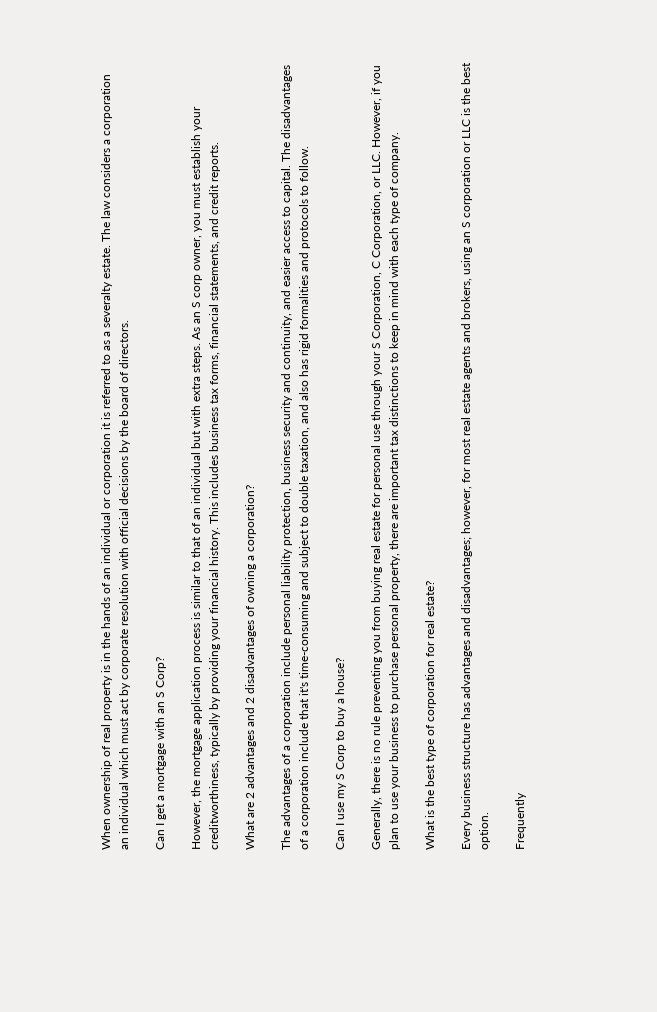When ownership of real property is in the hands of an individual or corporation it is referred to as a severalty estate. The law considers a corporation an individual which must act by corporate resolution with official decisions by the board of directors.

Can I get a mortgage with an S Corp?

However, the mortgage application process is similar to that of an individual but with extra steps. As an S corp owner, you must establish your creditworthiness, typically by providing your financial history. This includes business tax forms, financial statements, and credit reports.

What are 2 advantages and 2 disadvantages of owning a corporation?

The advantages of a corporation include personal liability protection, business security and continuity, and easier access to capital. The disadvantages of a corporation include that it's time-consuming and subject to double taxation, and also has rigid formalities and protocols to follow.

Can I use my S Corp to buy a house?

Generally, there is no rule preventing you from buying real estate for personal use through your S Corporation, C Corporation, or LLC. However, if you plan to use your business to purchase personal property, there are important tax distinctions to keep in mind with each type of company.

What is the best type of corporation for real estate?

Every business structure has advantages and disadvantages; however, for most real estate agents and brokers, using an S corporation or LLC is the best option.

Frequently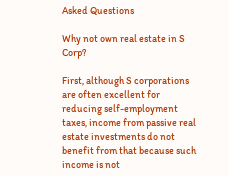Asked Questions

Why not own real estate in S Corp?

First, although S corporations are often excellent for reducing self-employment taxes, income from passive real estate investments do not benefit from that because such income is not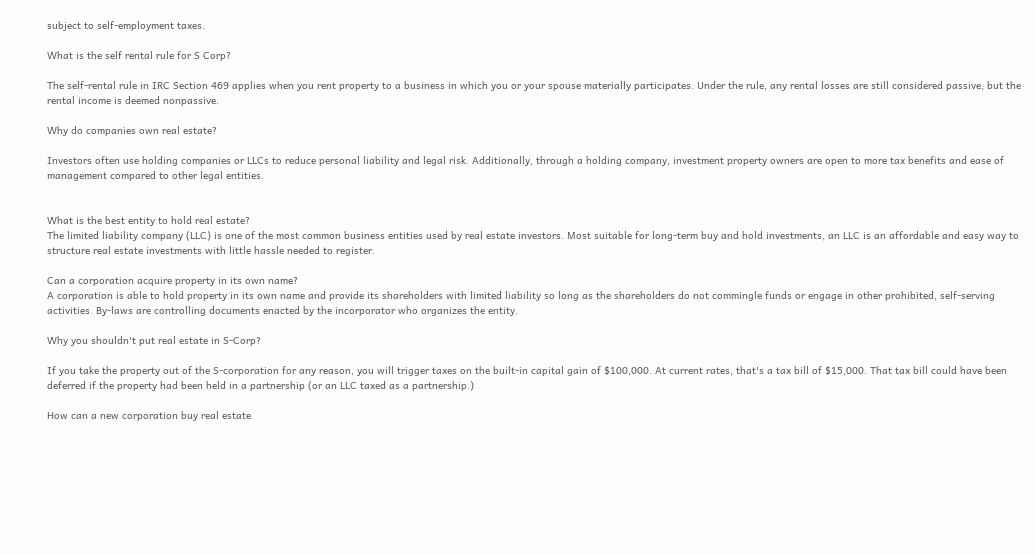subject to self-employment taxes.

What is the self rental rule for S Corp?

The self-rental rule in IRC Section 469 applies when you rent property to a business in which you or your spouse materially participates. Under the rule, any rental losses are still considered passive, but the rental income is deemed nonpassive.

Why do companies own real estate?

Investors often use holding companies or LLCs to reduce personal liability and legal risk. Additionally, through a holding company, investment property owners are open to more tax benefits and ease of management compared to other legal entities.


What is the best entity to hold real estate?
The limited liability company (LLC) is one of the most common business entities used by real estate investors. Most suitable for long-term buy and hold investments, an LLC is an affordable and easy way to structure real estate investments with little hassle needed to register.

Can a corporation acquire property in its own name?
A corporation is able to hold property in its own name and provide its shareholders with limited liability so long as the shareholders do not commingle funds or engage in other prohibited, self-serving activities. By-laws are controlling documents enacted by the incorporator who organizes the entity.

Why you shouldn't put real estate in S-Corp?

If you take the property out of the S-corporation for any reason, you will trigger taxes on the built-in capital gain of $100,000. At current rates, that's a tax bill of $15,000. That tax bill could have been deferred if the property had been held in a partnership (or an LLC taxed as a partnership.)

How can a new corporation buy real estate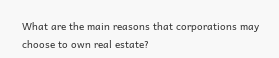What are the main reasons that corporations may choose to own real estate?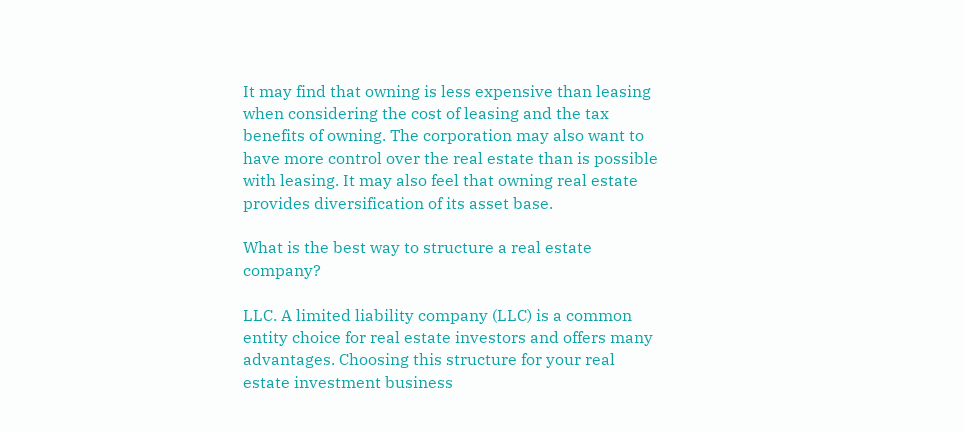It may find that owning is less expensive than leasing when considering the cost of leasing and the tax benefits of owning. The corporation may also want to have more control over the real estate than is possible with leasing. It may also feel that owning real estate provides diversification of its asset base.

What is the best way to structure a real estate company?

LLC. A limited liability company (LLC) is a common entity choice for real estate investors and offers many advantages. Choosing this structure for your real estate investment business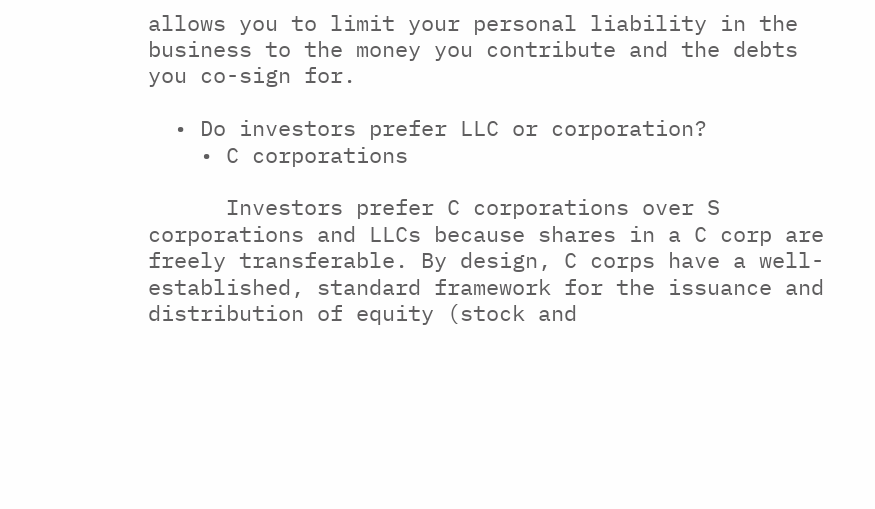allows you to limit your personal liability in the business to the money you contribute and the debts you co-sign for.

  • Do investors prefer LLC or corporation?
    • C corporations

      Investors prefer C corporations over S corporations and LLCs because shares in a C corp are freely transferable. By design, C corps have a well-established, standard framework for the issuance and distribution of equity (stock and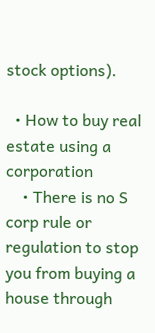stock options).

  • How to buy real estate using a corporation
    • There is no S corp rule or regulation to stop you from buying a house through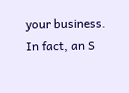your business. In fact, an S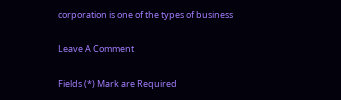corporation is one of the types of business

Leave A Comment

Fields (*) Mark are Required